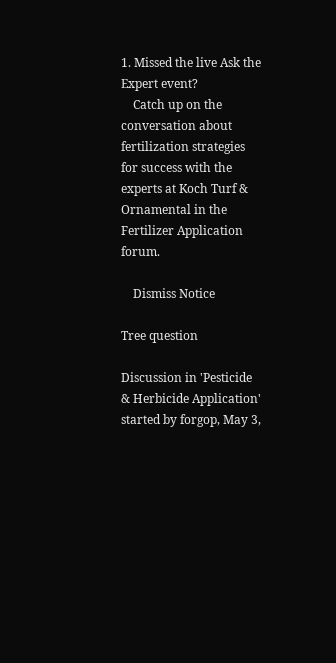1. Missed the live Ask the Expert event?
    Catch up on the conversation about fertilization strategies for success with the experts at Koch Turf & Ornamental in the Fertilizer Application forum.

    Dismiss Notice

Tree question

Discussion in 'Pesticide & Herbicide Application' started by forgop, May 3,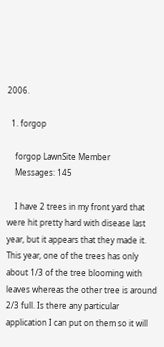2006.

  1. forgop

    forgop LawnSite Member
    Messages: 145

    I have 2 trees in my front yard that were hit pretty hard with disease last year, but it appears that they made it. This year, one of the trees has only about 1/3 of the tree blooming with leaves whereas the other tree is around 2/3 full. Is there any particular application I can put on them so it will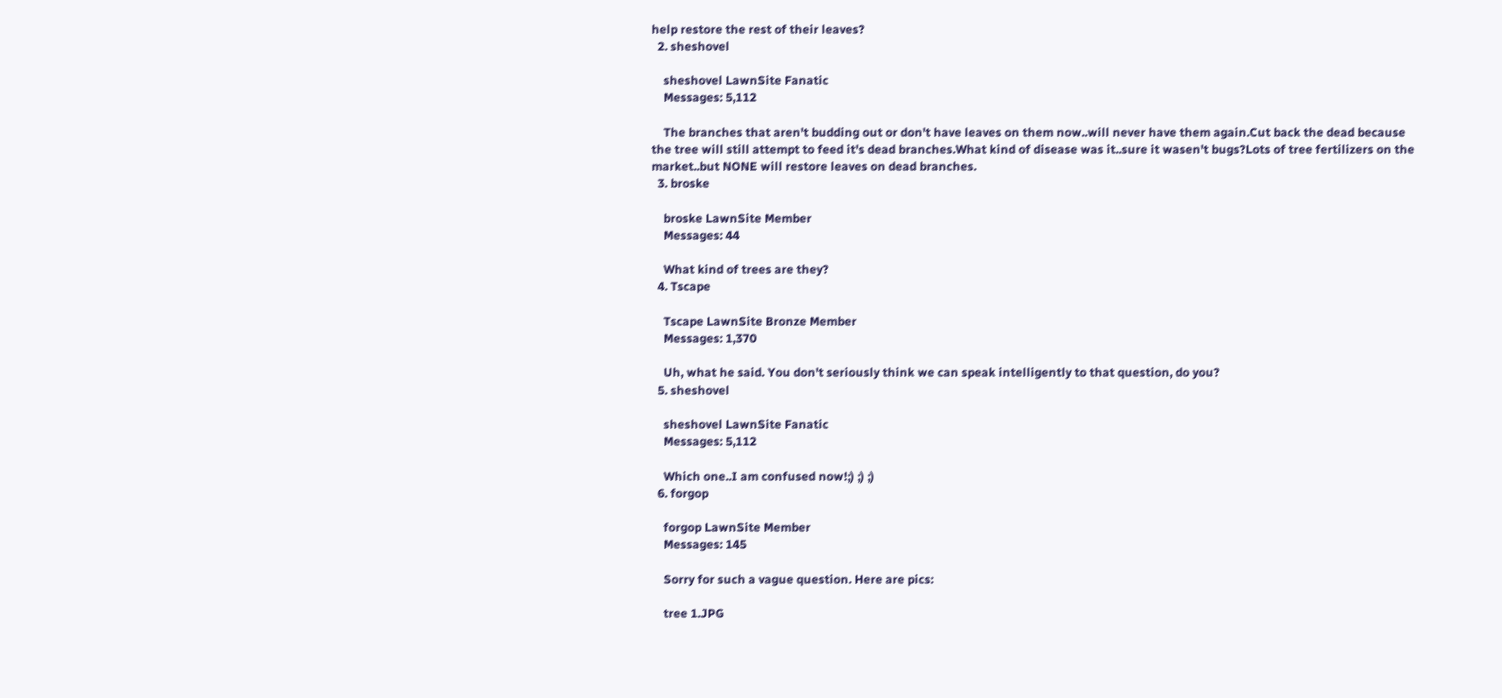help restore the rest of their leaves?
  2. sheshovel

    sheshovel LawnSite Fanatic
    Messages: 5,112

    The branches that aren't budding out or don't have leaves on them now..will never have them again.Cut back the dead because the tree will still attempt to feed it's dead branches.What kind of disease was it..sure it wasen't bugs?Lots of tree fertilizers on the market..but NONE will restore leaves on dead branches.
  3. broske

    broske LawnSite Member
    Messages: 44

    What kind of trees are they?
  4. Tscape

    Tscape LawnSite Bronze Member
    Messages: 1,370

    Uh, what he said. You don't seriously think we can speak intelligently to that question, do you?
  5. sheshovel

    sheshovel LawnSite Fanatic
    Messages: 5,112

    Which one..I am confused now!;) ;) ;)
  6. forgop

    forgop LawnSite Member
    Messages: 145

    Sorry for such a vague question. Here are pics:

    tree 1.JPG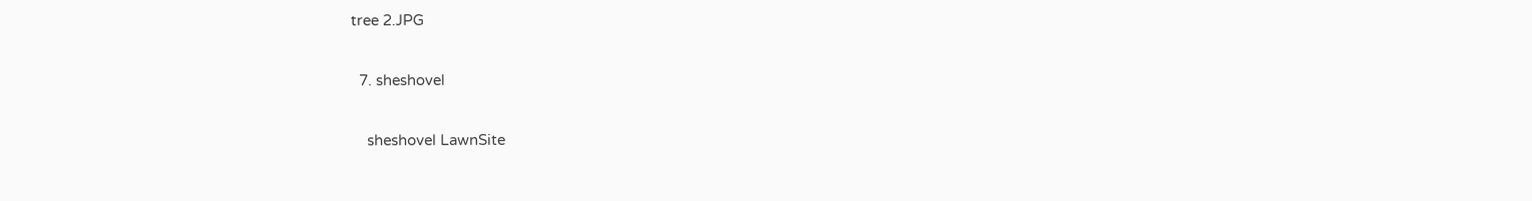tree 2.JPG

  7. sheshovel

    sheshovel LawnSite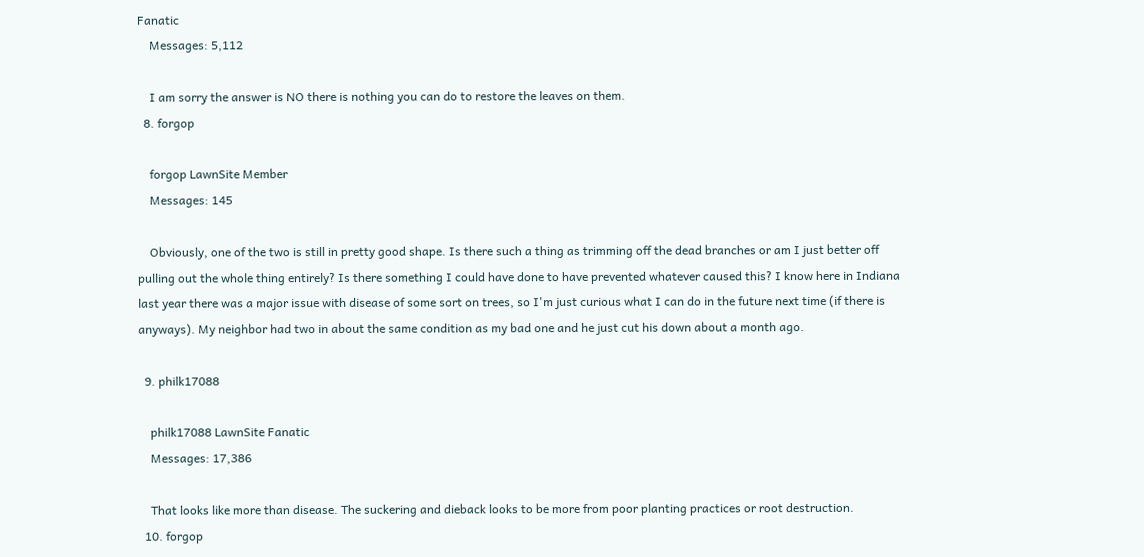Fanatic
    Messages: 5,112

    I am sorry the answer is NO there is nothing you can do to restore the leaves on them.
  8. forgop

    forgop LawnSite Member
    Messages: 145

    Obviously, one of the two is still in pretty good shape. Is there such a thing as trimming off the dead branches or am I just better off pulling out the whole thing entirely? Is there something I could have done to have prevented whatever caused this? I know here in Indiana last year there was a major issue with disease of some sort on trees, so I'm just curious what I can do in the future next time (if there is anyways). My neighbor had two in about the same condition as my bad one and he just cut his down about a month ago.

  9. philk17088

    philk17088 LawnSite Fanatic
    Messages: 17,386

    That looks like more than disease. The suckering and dieback looks to be more from poor planting practices or root destruction.
  10. forgop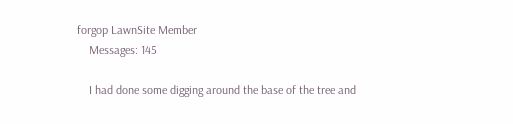forgop LawnSite Member
    Messages: 145

    I had done some digging around the base of the tree and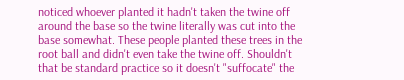noticed whoever planted it hadn't taken the twine off around the base so the twine literally was cut into the base somewhat. These people planted these trees in the root ball and didn't even take the twine off. Shouldn't that be standard practice so it doesn't "suffocate" the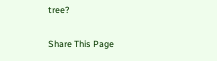tree?

Share This Page